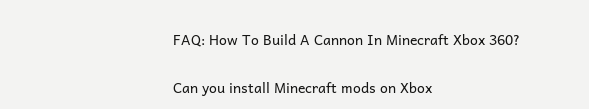FAQ: How To Build A Cannon In Minecraft Xbox 360?

Can you install Minecraft mods on Xbox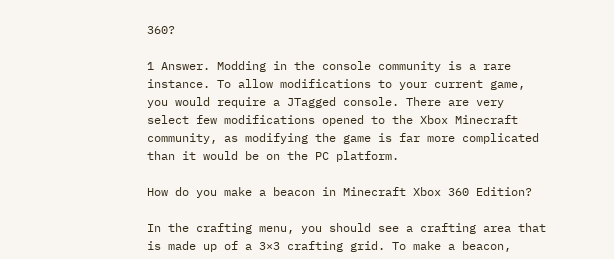360?

1 Answer. Modding in the console community is a rare instance. To allow modifications to your current game, you would require a JTagged console. There are very select few modifications opened to the Xbox Minecraft community, as modifying the game is far more complicated than it would be on the PC platform.

How do you make a beacon in Minecraft Xbox 360 Edition?

In the crafting menu, you should see a crafting area that is made up of a 3×3 crafting grid. To make a beacon,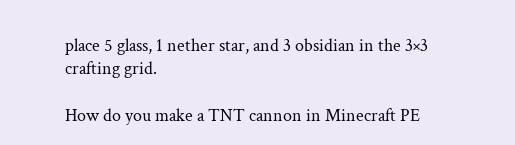place 5 glass, 1 nether star, and 3 obsidian in the 3×3 crafting grid.

How do you make a TNT cannon in Minecraft PE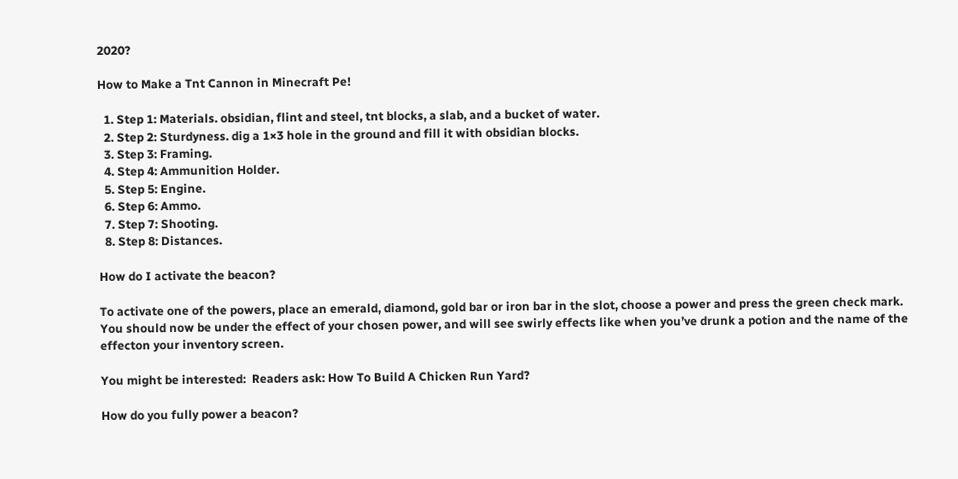2020?

How to Make a Tnt Cannon in Minecraft Pe!

  1. Step 1: Materials. obsidian, flint and steel, tnt blocks, a slab, and a bucket of water.
  2. Step 2: Sturdyness. dig a 1×3 hole in the ground and fill it with obsidian blocks.
  3. Step 3: Framing.
  4. Step 4: Ammunition Holder.
  5. Step 5: Engine.
  6. Step 6: Ammo.
  7. Step 7: Shooting.
  8. Step 8: Distances.

How do I activate the beacon?

To activate one of the powers, place an emerald, diamond, gold bar or iron bar in the slot, choose a power and press the green check mark. You should now be under the effect of your chosen power, and will see swirly effects like when you’ve drunk a potion and the name of the effecton your inventory screen.

You might be interested:  Readers ask: How To Build A Chicken Run Yard?

How do you fully power a beacon?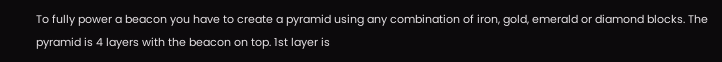To fully power a beacon you have to create a pyramid using any combination of iron, gold, emerald or diamond blocks. The pyramid is 4 layers with the beacon on top. 1st layer is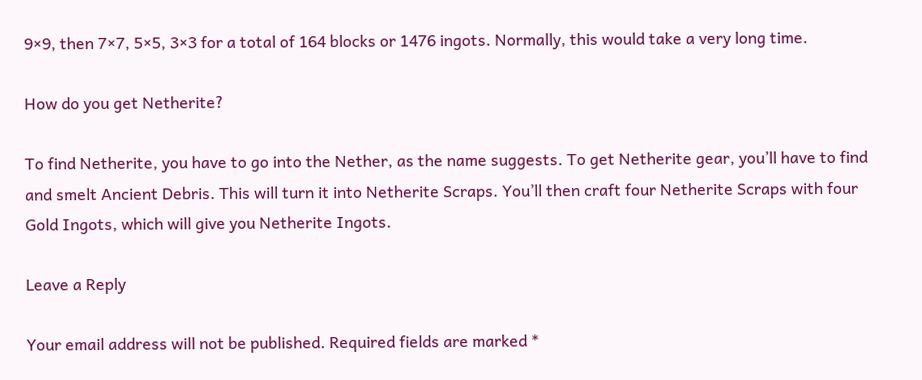9×9, then 7×7, 5×5, 3×3 for a total of 164 blocks or 1476 ingots. Normally, this would take a very long time.

How do you get Netherite?

To find Netherite, you have to go into the Nether, as the name suggests. To get Netherite gear, you’ll have to find and smelt Ancient Debris. This will turn it into Netherite Scraps. You’ll then craft four Netherite Scraps with four Gold Ingots, which will give you Netherite Ingots.

Leave a Reply

Your email address will not be published. Required fields are marked *